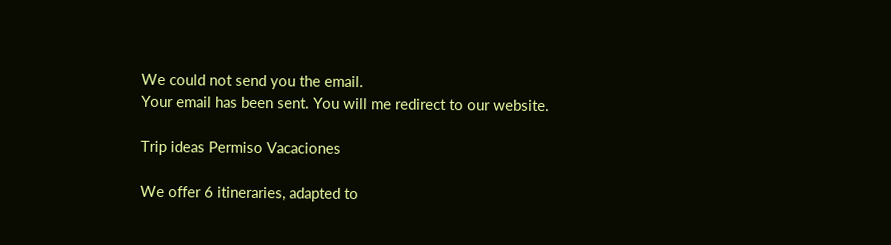We could not send you the email.
Your email has been sent. You will me redirect to our website.

Trip ideas Permiso Vacaciones

We offer 6 itineraries, adapted to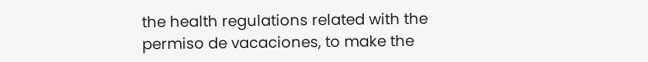the health regulations related with the permiso de vacaciones, to make the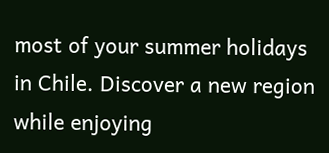most of your summer holidays in Chile. Discover a new region while enjoying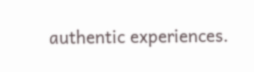authentic experiences.